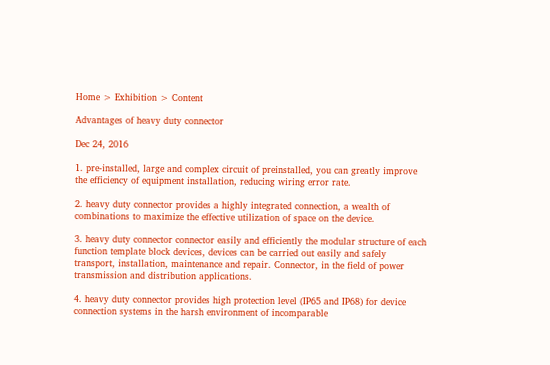Home > Exhibition > Content

Advantages of heavy duty connector

Dec 24, 2016

1. pre-installed, large and complex circuit of preinstalled, you can greatly improve the efficiency of equipment installation, reducing wiring error rate.

2. heavy duty connector provides a highly integrated connection, a wealth of combinations to maximize the effective utilization of space on the device.

3. heavy duty connector connector easily and efficiently the modular structure of each function template block devices, devices can be carried out easily and safely transport, installation, maintenance and repair. Connector, in the field of power transmission and distribution applications.

4. heavy duty connector provides high protection level (IP65 and IP68) for device connection systems in the harsh environment of incomparable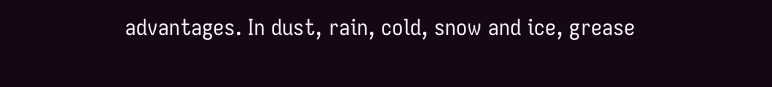advantages. In dust, rain, cold, snow and ice, grease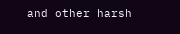and other harsh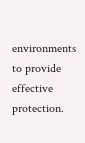environments to provide effective protection.